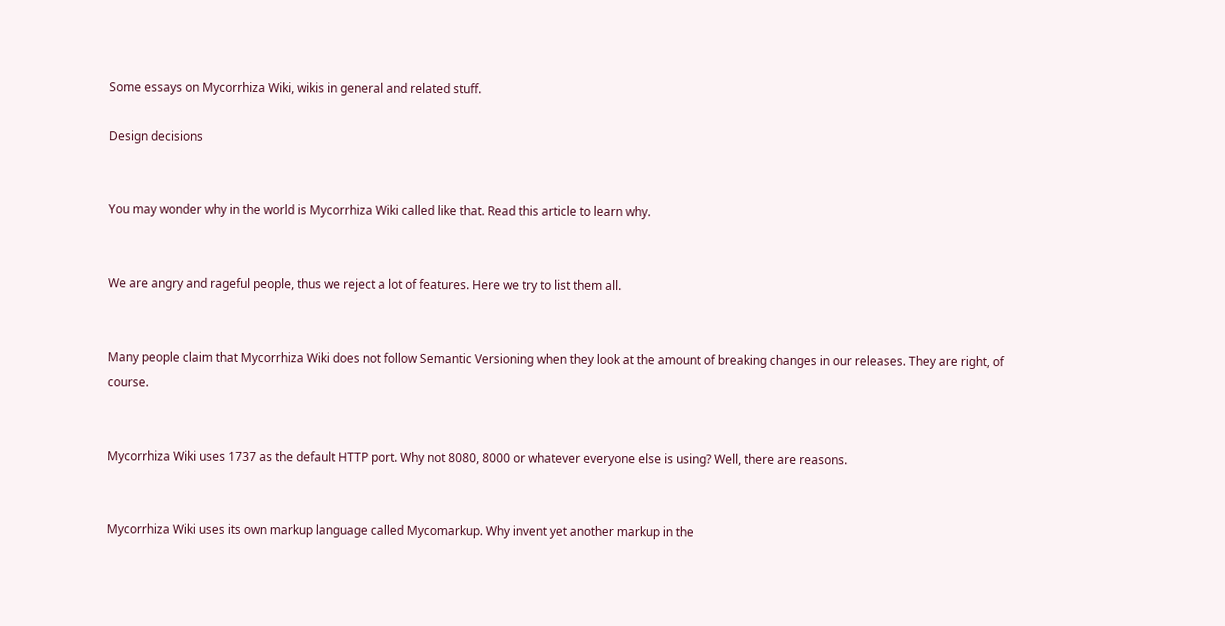Some essays on Mycorrhiza Wiki, wikis in general and related stuff.

Design decisions


You may wonder why in the world is Mycorrhiza Wiki called like that. Read this article to learn why.


We are angry and rageful people, thus we reject a lot of features. Here we try to list them all.


Many people claim that Mycorrhiza Wiki does not follow Semantic Versioning when they look at the amount of breaking changes in our releases. They are right, of course.


Mycorrhiza Wiki uses 1737 as the default HTTP port. Why not 8080, 8000 or whatever everyone else is using? Well, there are reasons.


Mycorrhiza Wiki uses its own markup language called Mycomarkup. Why invent yet another markup in the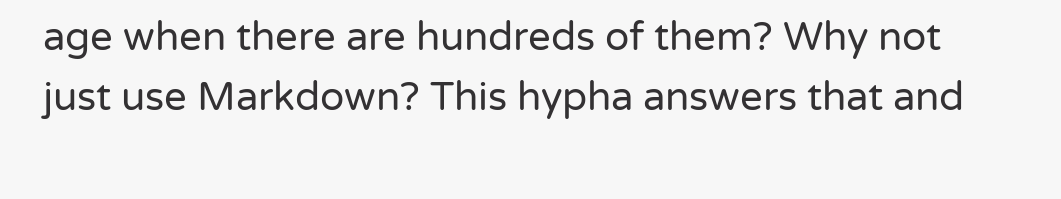age when there are hundreds of them? Why not just use Markdown? This hypha answers that and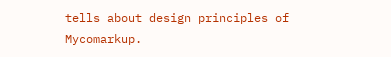tells about design principles of Mycomarkup.